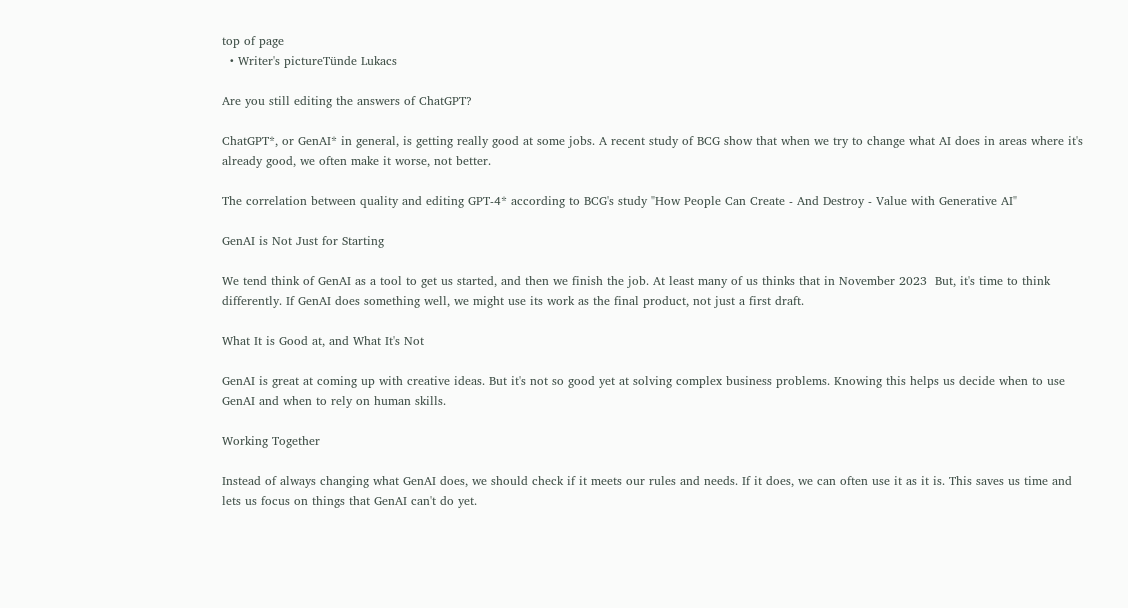top of page
  • Writer's pictureTünde Lukacs

Are you still editing the answers of ChatGPT?

ChatGPT*, or GenAI* in general, is getting really good at some jobs. A recent study of BCG show that when we try to change what AI does in areas where it's already good, we often make it worse, not better.

The correlation between quality and editing GPT-4* according to BCG's study "How People Can Create - And Destroy - Value with Generative AI"

GenAI is Not Just for Starting

We tend think of GenAI as a tool to get us started, and then we finish the job. At least many of us thinks that in November 2023  But, it's time to think differently. If GenAI does something well, we might use its work as the final product, not just a first draft.

What It is Good at, and What It's Not

GenAI is great at coming up with creative ideas. But it's not so good yet at solving complex business problems. Knowing this helps us decide when to use GenAI and when to rely on human skills.

Working Together

Instead of always changing what GenAI does, we should check if it meets our rules and needs. If it does, we can often use it as it is. This saves us time and lets us focus on things that GenAI can't do yet.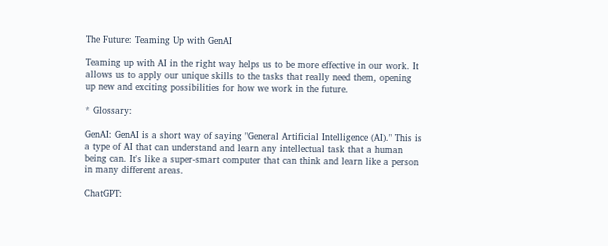The Future: Teaming Up with GenAI

Teaming up with AI in the right way helps us to be more effective in our work. It allows us to apply our unique skills to the tasks that really need them, opening up new and exciting possibilities for how we work in the future.

* Glossary:

GenAI: GenAI is a short way of saying "General Artificial Intelligence (AI)." This is a type of AI that can understand and learn any intellectual task that a human being can. It's like a super-smart computer that can think and learn like a person in many different areas.

ChatGPT: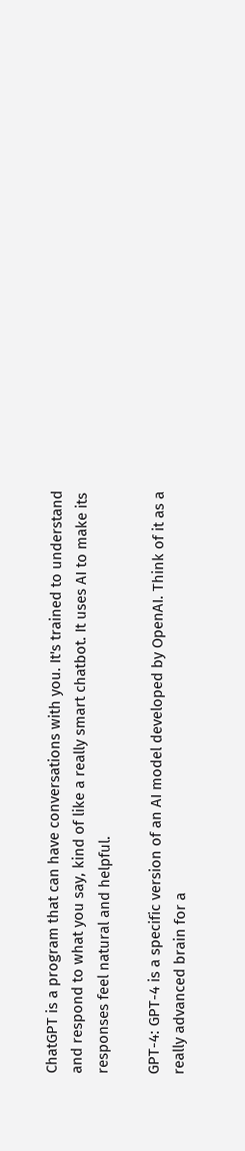ChatGPT is a program that can have conversations with you. It's trained to understand and respond to what you say, kind of like a really smart chatbot. It uses AI to make its responses feel natural and helpful.

GPT-4: GPT-4 is a specific version of an AI model developed by OpenAI. Think of it as a really advanced brain for a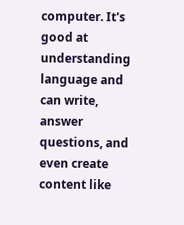computer. It's good at understanding language and can write, answer questions, and even create content like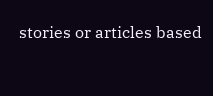stories or articles based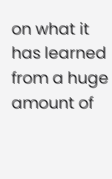on what it has learned from a huge amount of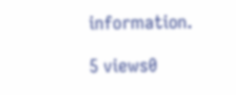information.

5 views0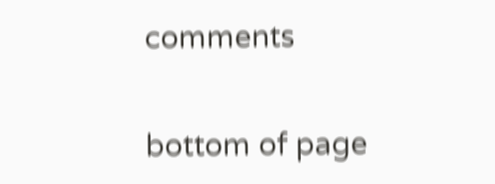comments


bottom of page